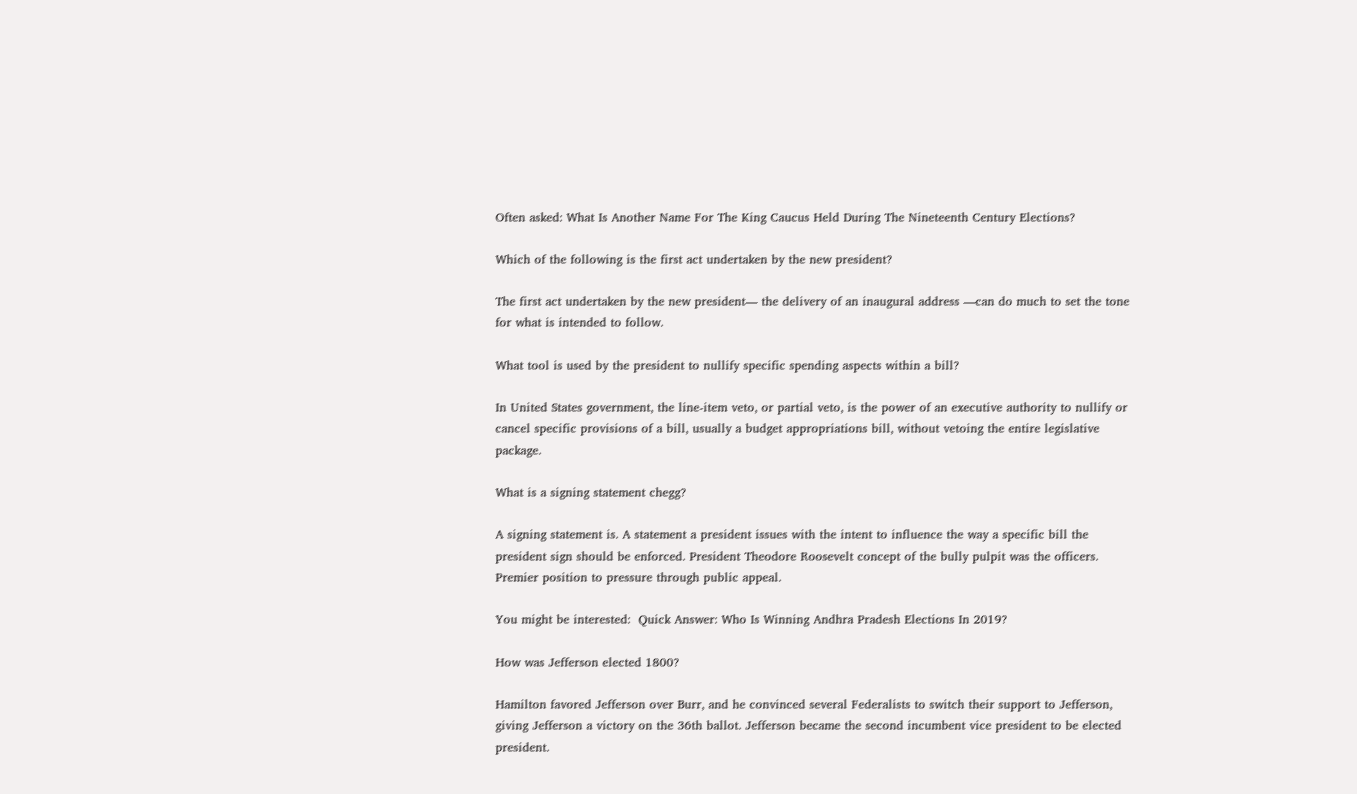Often asked: What Is Another Name For The King Caucus Held During The Nineteenth Century Elections?

Which of the following is the first act undertaken by the new president?

The first act undertaken by the new president— the delivery of an inaugural address —can do much to set the tone for what is intended to follow.

What tool is used by the president to nullify specific spending aspects within a bill?

In United States government, the line-item veto, or partial veto, is the power of an executive authority to nullify or cancel specific provisions of a bill, usually a budget appropriations bill, without vetoing the entire legislative package.

What is a signing statement chegg?

A signing statement is. A statement a president issues with the intent to influence the way a specific bill the president sign should be enforced. President Theodore Roosevelt concept of the bully pulpit was the officers. Premier position to pressure through public appeal.

You might be interested:  Quick Answer: Who Is Winning Andhra Pradesh Elections In 2019?

How was Jefferson elected 1800?

Hamilton favored Jefferson over Burr, and he convinced several Federalists to switch their support to Jefferson, giving Jefferson a victory on the 36th ballot. Jefferson became the second incumbent vice president to be elected president.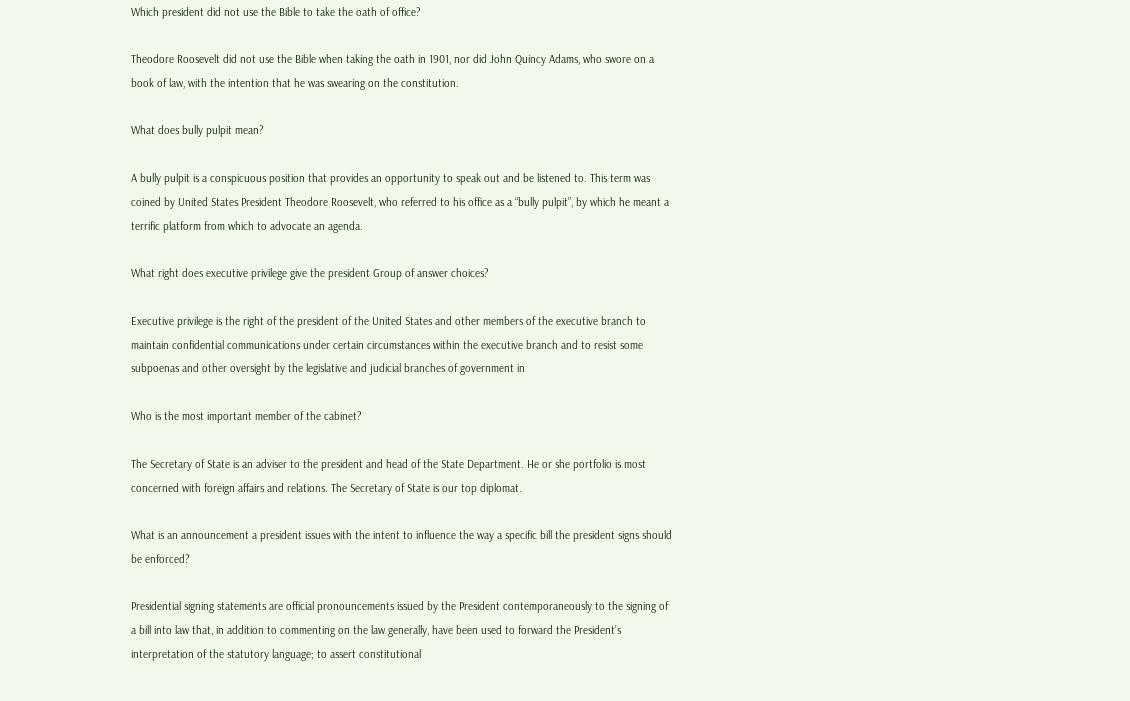Which president did not use the Bible to take the oath of office?

Theodore Roosevelt did not use the Bible when taking the oath in 1901, nor did John Quincy Adams, who swore on a book of law, with the intention that he was swearing on the constitution.

What does bully pulpit mean?

A bully pulpit is a conspicuous position that provides an opportunity to speak out and be listened to. This term was coined by United States President Theodore Roosevelt, who referred to his office as a “bully pulpit”, by which he meant a terrific platform from which to advocate an agenda.

What right does executive privilege give the president Group of answer choices?

Executive privilege is the right of the president of the United States and other members of the executive branch to maintain confidential communications under certain circumstances within the executive branch and to resist some subpoenas and other oversight by the legislative and judicial branches of government in

Who is the most important member of the cabinet?

The Secretary of State is an adviser to the president and head of the State Department. He or she portfolio is most concerned with foreign affairs and relations. The Secretary of State is our top diplomat.

What is an announcement a president issues with the intent to influence the way a specific bill the president signs should be enforced?

Presidential signing statements are official pronouncements issued by the President contemporaneously to the signing of a bill into law that, in addition to commenting on the law generally, have been used to forward the President’s interpretation of the statutory language; to assert constitutional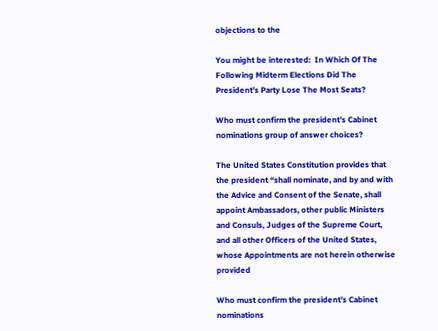objections to the

You might be interested:  In Which Of The Following Midterm Elections Did The President's Party Lose The Most Seats?

Who must confirm the president’s Cabinet nominations group of answer choices?

The United States Constitution provides that the president “shall nominate, and by and with the Advice and Consent of the Senate, shall appoint Ambassadors, other public Ministers and Consuls, Judges of the Supreme Court, and all other Officers of the United States, whose Appointments are not herein otherwise provided

Who must confirm the president’s Cabinet nominations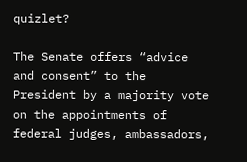quizlet?

The Senate offers “advice and consent” to the President by a majority vote on the appointments of federal judges, ambassadors,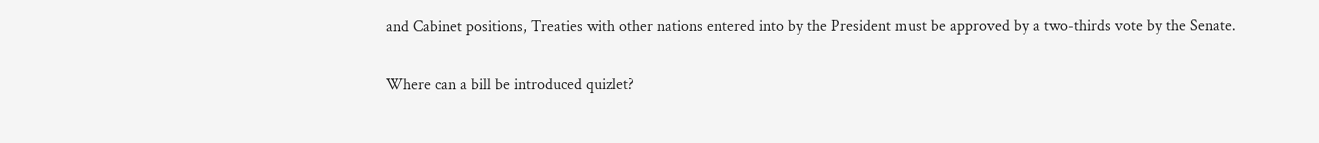and Cabinet positions, Treaties with other nations entered into by the President must be approved by a two-thirds vote by the Senate.

Where can a bill be introduced quizlet?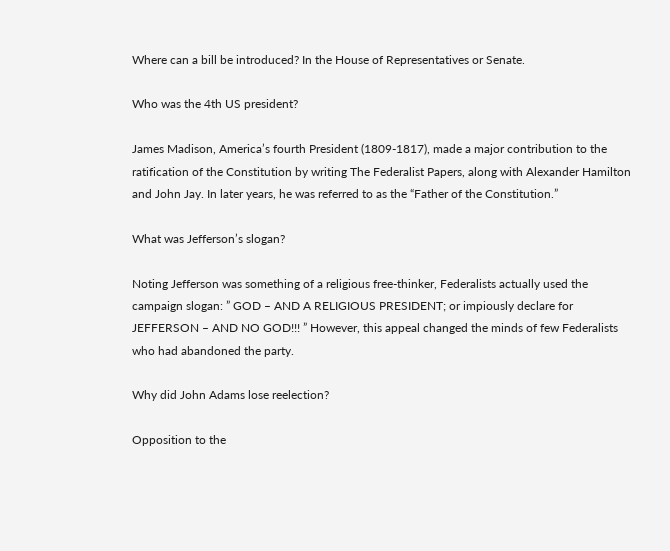Where can a bill be introduced? In the House of Representatives or Senate.

Who was the 4th US president?

James Madison, America’s fourth President (1809-1817), made a major contribution to the ratification of the Constitution by writing The Federalist Papers, along with Alexander Hamilton and John Jay. In later years, he was referred to as the “Father of the Constitution.”

What was Jefferson’s slogan?

Noting Jefferson was something of a religious free-thinker, Federalists actually used the campaign slogan: ” GOD – AND A RELIGIOUS PRESIDENT; or impiously declare for JEFFERSON – AND NO GOD!!! ” However, this appeal changed the minds of few Federalists who had abandoned the party.

Why did John Adams lose reelection?

Opposition to the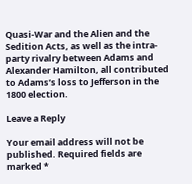Quasi-War and the Alien and the Sedition Acts, as well as the intra-party rivalry between Adams and Alexander Hamilton, all contributed to Adams’s loss to Jefferson in the 1800 election.

Leave a Reply

Your email address will not be published. Required fields are marked *